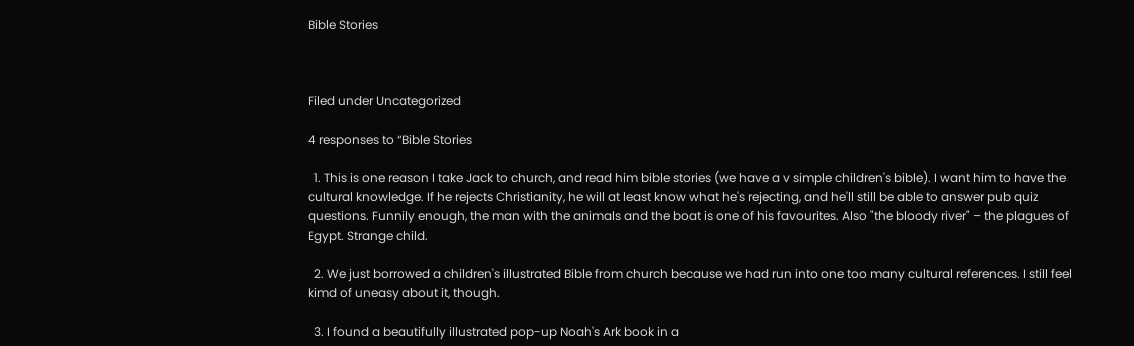Bible Stories



Filed under Uncategorized

4 responses to “Bible Stories

  1. This is one reason I take Jack to church, and read him bible stories (we have a v simple children's bible). I want him to have the cultural knowledge. If he rejects Christianity, he will at least know what he's rejecting, and he'll still be able to answer pub quiz questions. Funnily enough, the man with the animals and the boat is one of his favourites. Also "the bloody river" – the plagues of Egypt. Strange child.

  2. We just borrowed a children's illustrated Bible from church because we had run into one too many cultural references. I still feel kimd of uneasy about it, though.

  3. I found a beautifully illustrated pop-up Noah's Ark book in a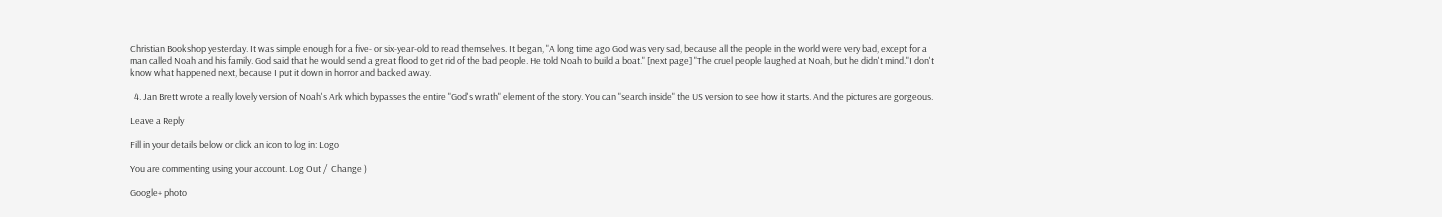Christian Bookshop yesterday. It was simple enough for a five- or six-year-old to read themselves. It began, "A long time ago God was very sad, because all the people in the world were very bad, except for a man called Noah and his family. God said that he would send a great flood to get rid of the bad people. He told Noah to build a boat." [next page] "The cruel people laughed at Noah, but he didn't mind."I don't know what happened next, because I put it down in horror and backed away.

  4. Jan Brett wrote a really lovely version of Noah's Ark which bypasses the entire "God's wrath" element of the story. You can "search inside" the US version to see how it starts. And the pictures are gorgeous.

Leave a Reply

Fill in your details below or click an icon to log in: Logo

You are commenting using your account. Log Out /  Change )

Google+ photo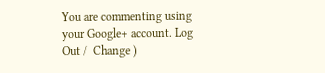You are commenting using your Google+ account. Log Out /  Change )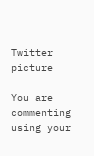Twitter picture

You are commenting using your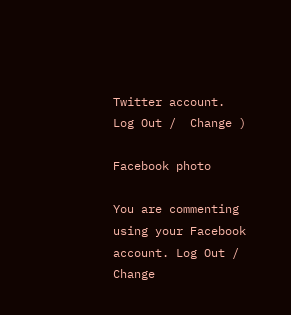Twitter account. Log Out /  Change )

Facebook photo

You are commenting using your Facebook account. Log Out /  Change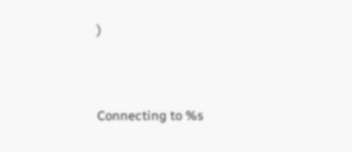)


Connecting to %s